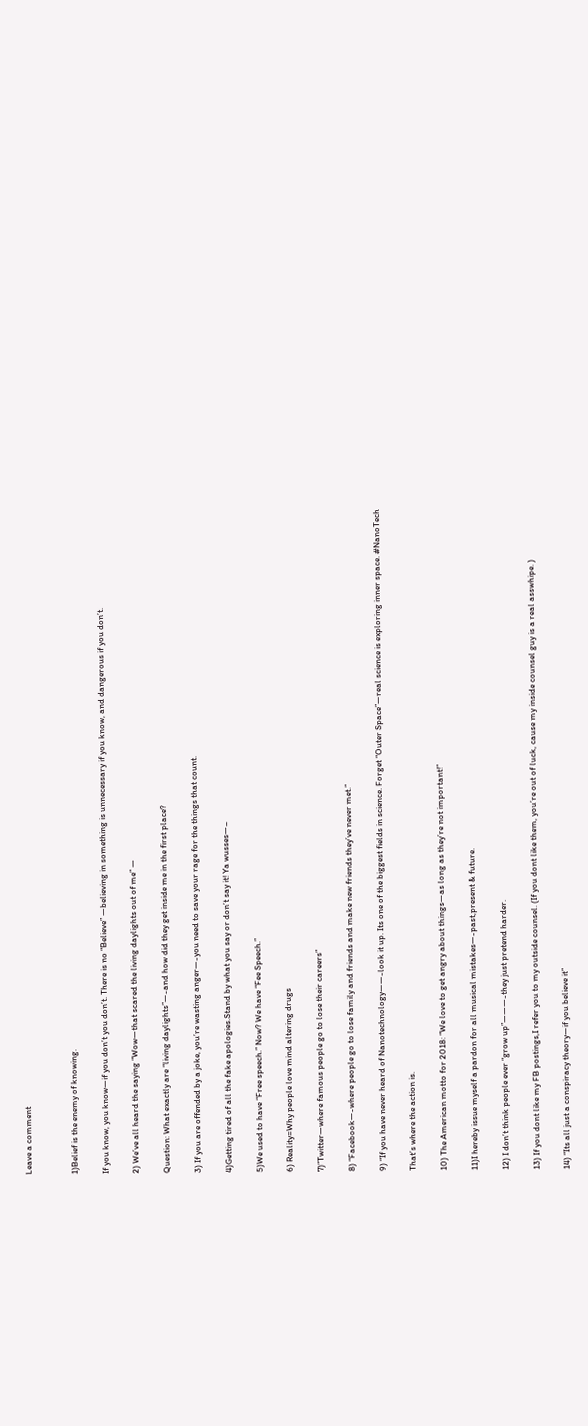Leave a comment


1)Belief is the enemy of knowing.

If you know, you know—if you don’t you don’t. There is no “Believe” —believing in something is unnecessary if you know, and dangerous if you don’t.

2) We’ve all heard the saying “Wow—that scared the living daylights out of me” —

Question: What exactly are “living daylights”—-and how did they get inside me in the first place?

3) If you are offended by a joke, you’re wasting anger—-you need to save your rage for the things that count.

4)Getting tired of all the fake apologies.Stand by what you say or don’t say it! Ya wusses—–

5)We used to have “Free speech.” Now? We have “Fee Speech.”

6) Reality=Why people love mind altering drugs

7)”Twitter—where famous people go to lose their careers”

8) “Facebook—-where people go to lose family and friends and make new friends they’ve never met.”

9) “If you have never heard of Nanotechnology——-look it up. Its one of the biggest fields in science. Forget “Outer Space”—real science is exploring inner space. #NanoTech

That’s where the action is.

10) The American motto for 2018: “We love to get angry about things—as long as they’re not important!”

11)I hereby issue myself a pardon for all musical mistakes—-past,present & future.

12) I don’t think people ever “grow up”———-they just pretend harder.

13) If you dont like my FB postings,I refer you to my outside counsel. (If you dont like them, you’re out of luck, cause my inside counsel guy is a real asswhipe. )

14) “Its all just a conspiracy theory—if you believe it”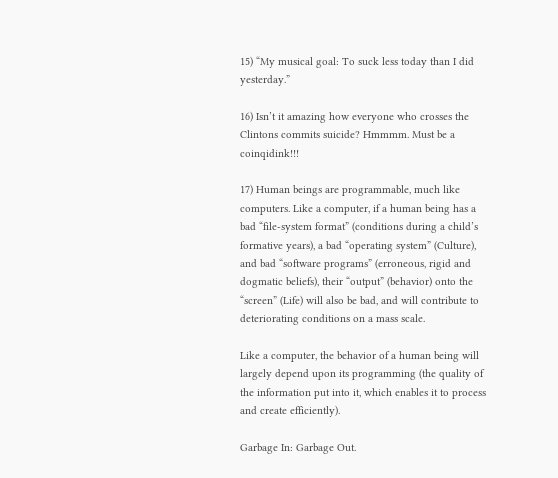15) “My musical goal: To suck less today than I did yesterday.”

16) Isn’t it amazing how everyone who crosses the Clintons commits suicide? Hmmmm. Must be a coinqidink!!!

17) Human beings are programmable, much like computers. Like a computer, if a human being has a bad “file-system format” (conditions during a child’s formative years), a bad “operating system” (Culture), and bad “software programs” (erroneous, rigid and dogmatic beliefs), their “output” (behavior) onto the “screen” (Life) will also be bad, and will contribute to deteriorating conditions on a mass scale.

Like a computer, the behavior of a human being will largely depend upon its programming (the quality of the information put into it, which enables it to process and create efficiently).

Garbage In: Garbage Out.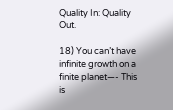Quality In: Quality Out.

18) You can’t have infinite growth on a finite planet—- This is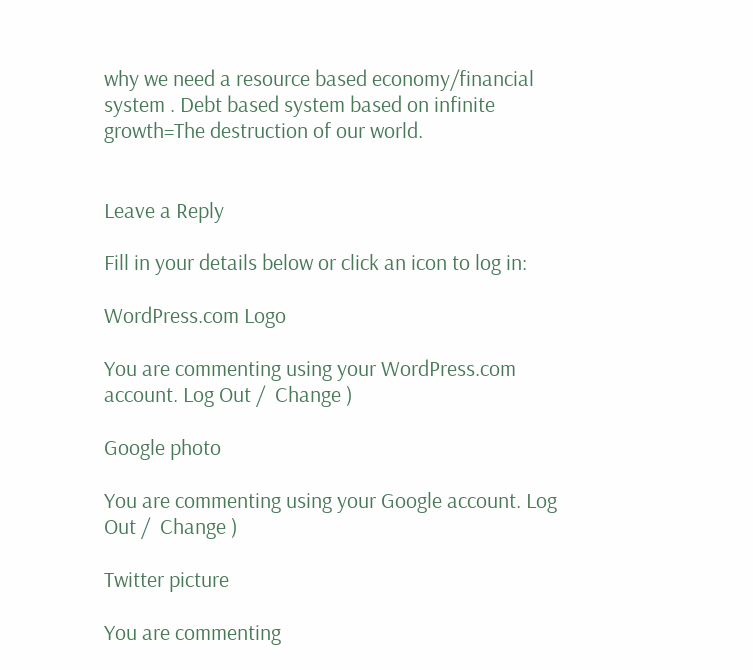why we need a resource based economy/financial system . Debt based system based on infinite growth=The destruction of our world.


Leave a Reply

Fill in your details below or click an icon to log in:

WordPress.com Logo

You are commenting using your WordPress.com account. Log Out /  Change )

Google photo

You are commenting using your Google account. Log Out /  Change )

Twitter picture

You are commenting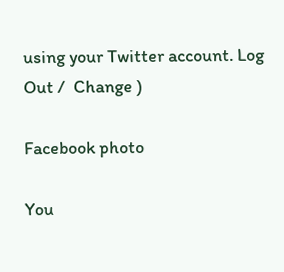using your Twitter account. Log Out /  Change )

Facebook photo

You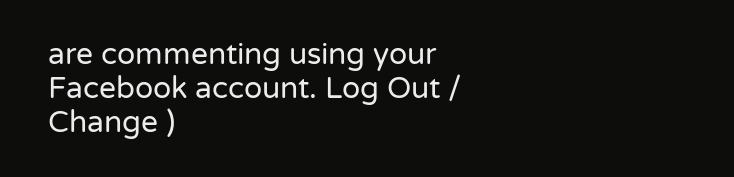are commenting using your Facebook account. Log Out /  Change )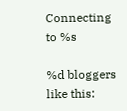Connecting to %s

%d bloggers like this: